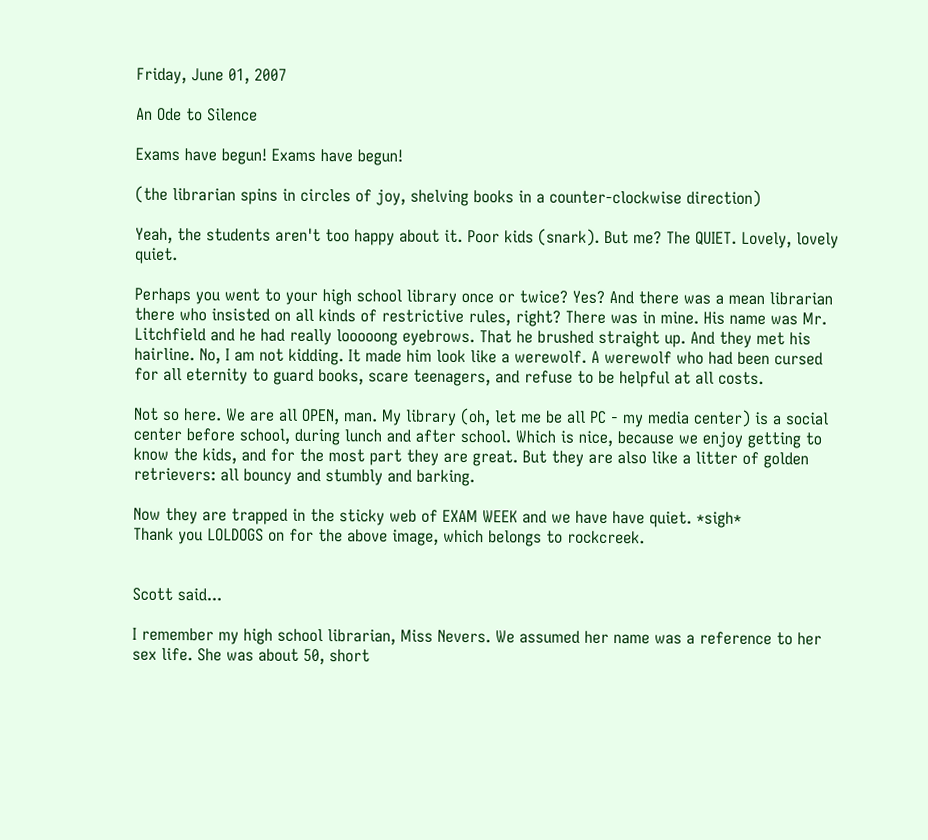Friday, June 01, 2007

An Ode to Silence

Exams have begun! Exams have begun!

(the librarian spins in circles of joy, shelving books in a counter-clockwise direction)

Yeah, the students aren't too happy about it. Poor kids (snark). But me? The QUIET. Lovely, lovely quiet.

Perhaps you went to your high school library once or twice? Yes? And there was a mean librarian there who insisted on all kinds of restrictive rules, right? There was in mine. His name was Mr. Litchfield and he had really looooong eyebrows. That he brushed straight up. And they met his hairline. No, I am not kidding. It made him look like a werewolf. A werewolf who had been cursed for all eternity to guard books, scare teenagers, and refuse to be helpful at all costs.

Not so here. We are all OPEN, man. My library (oh, let me be all PC - my media center) is a social center before school, during lunch and after school. Which is nice, because we enjoy getting to know the kids, and for the most part they are great. But they are also like a litter of golden retrievers: all bouncy and stumbly and barking.

Now they are trapped in the sticky web of EXAM WEEK and we have have quiet. *sigh*
Thank you LOLDOGS on for the above image, which belongs to rockcreek.


Scott said...

I remember my high school librarian, Miss Nevers. We assumed her name was a reference to her sex life. She was about 50, short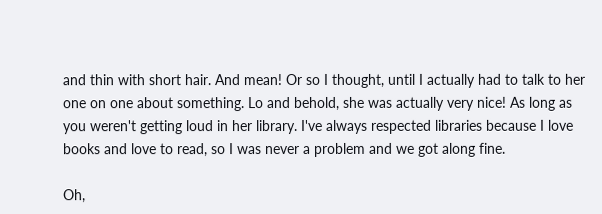and thin with short hair. And mean! Or so I thought, until I actually had to talk to her one on one about something. Lo and behold, she was actually very nice! As long as you weren't getting loud in her library. I've always respected libraries because I love books and love to read, so I was never a problem and we got along fine.

Oh,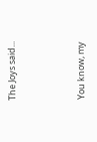The Joys said...



You know, my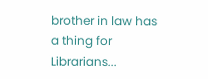brother in law has a thing for Librarians...